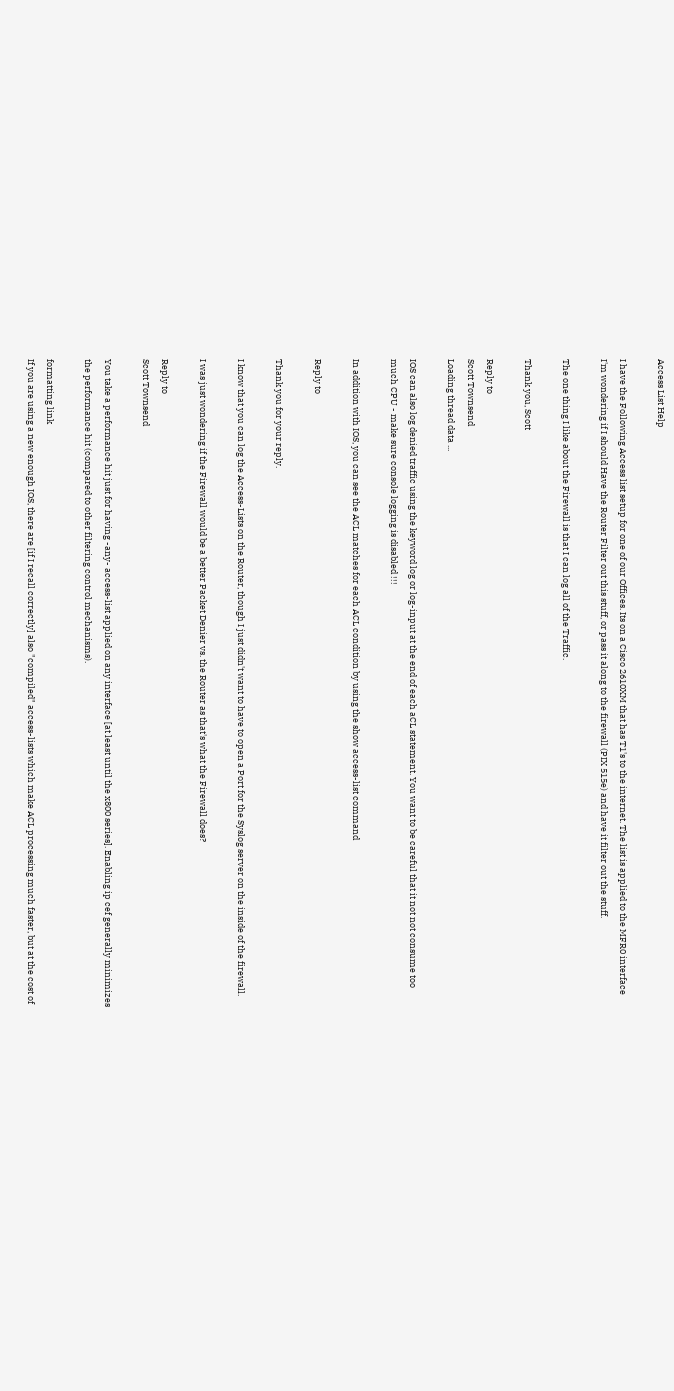Access List Help

I have the Following Access list setup for one of our Offices. Its on a Cisco 2610XM that has T1's to the internet. The list is applied to the MFR0 interface I'm wondering if I should Have the Router Filter out this stuff, or pass it along to the firewall (PIX 515e) and have it filter out the stuff.

The one thing I like about the Firewall is that I can log all of the Traffic.

Thank you, Scott

Reply to
Scott Townsend
Loading thread data ...

IOS can also log denied traffic using the keyword log or log-input at the end of each aCL statement. You want to be careful that it not not consume too much CPU - make sure console logging is disabled !!!

In addition with IOS, you can see the ACL matches for each ACL condition by using the show access-list command

Reply to

Thank you for your reply.

I know that you can log the Access-Lists on the Router, though I just didn't want to have to open a Port for the Syslog server on the inside of the firewall.

I was just wondering if the Firewall would be a better Packet Denier vs. the Router as that's what the Firewall does?

Reply to
Scott Townsend

You take a performance hit just for having -any- access-list applied on any interface [at least until the x800 series]. Enabling ip cef generally minimizes the performance hit (compared to other filtering control mechanisms).

formatting link
If you are using a new enough IOS, there are [if I recall correctly] also "compiled" access-lists which make ACL processing much faster, but at the cost of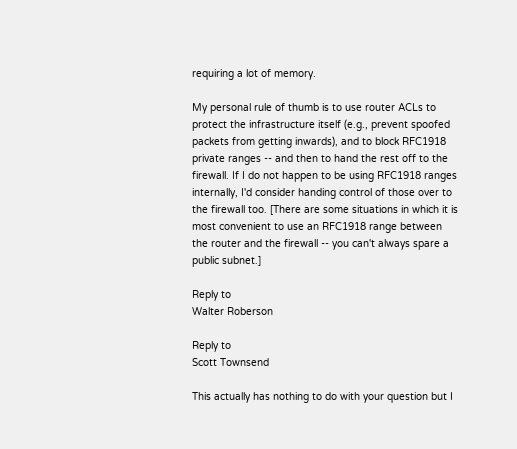requiring a lot of memory.

My personal rule of thumb is to use router ACLs to protect the infrastructure itself (e.g., prevent spoofed packets from getting inwards), and to block RFC1918 private ranges -- and then to hand the rest off to the firewall. If I do not happen to be using RFC1918 ranges internally, I'd consider handing control of those over to the firewall too. [There are some situations in which it is most convenient to use an RFC1918 range between the router and the firewall -- you can't always spare a public subnet.]

Reply to
Walter Roberson

Reply to
Scott Townsend

This actually has nothing to do with your question but I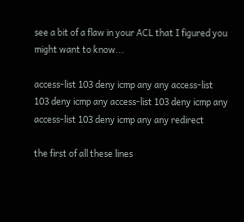see a bit of a flaw in your ACL that I figured you might want to know...

access-list 103 deny icmp any any access-list 103 deny icmp any access-list 103 deny icmp any access-list 103 deny icmp any any redirect

the first of all these lines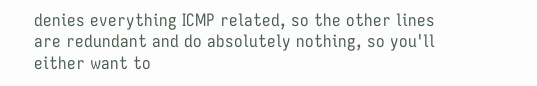denies everything ICMP related, so the other lines are redundant and do absolutely nothing, so you'll either want to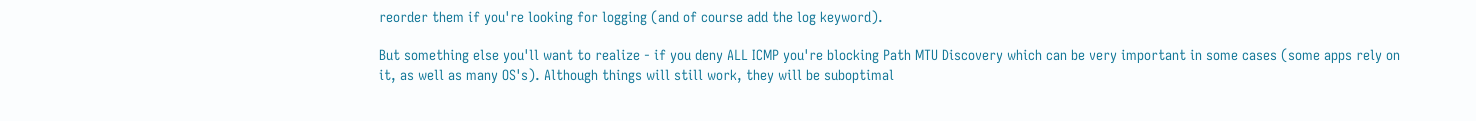reorder them if you're looking for logging (and of course add the log keyword).

But something else you'll want to realize - if you deny ALL ICMP you're blocking Path MTU Discovery which can be very important in some cases (some apps rely on it, as well as many OS's). Although things will still work, they will be suboptimal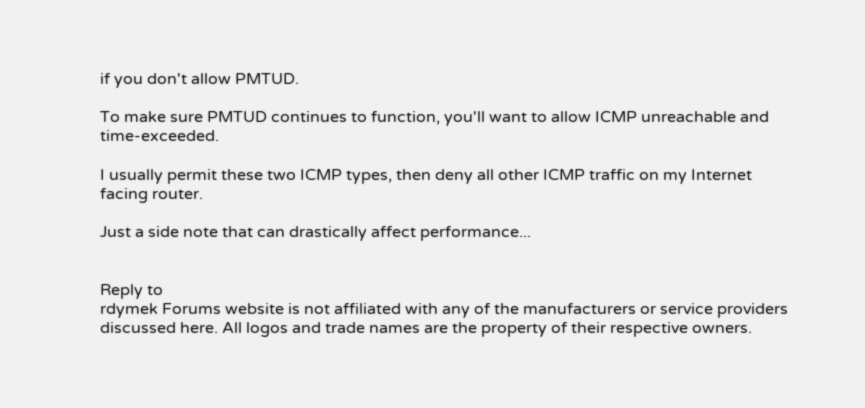if you don't allow PMTUD.

To make sure PMTUD continues to function, you'll want to allow ICMP unreachable and time-exceeded.

I usually permit these two ICMP types, then deny all other ICMP traffic on my Internet facing router.

Just a side note that can drastically affect performance...


Reply to
rdymek Forums website is not affiliated with any of the manufacturers or service providers discussed here. All logos and trade names are the property of their respective owners.